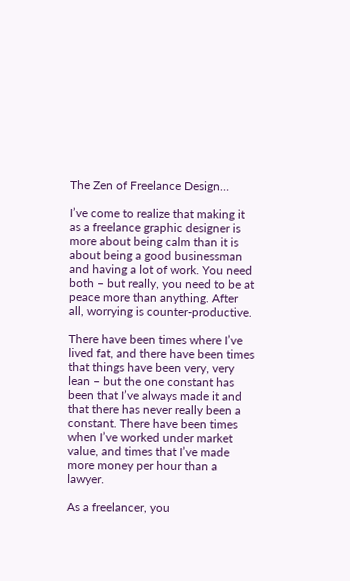The Zen of Freelance Design…

I’ve come to realize that making it as a freelance graphic designer is more about being calm than it is about being a good businessman and having a lot of work. You need both – but really, you need to be at peace more than anything. After all, worrying is counter-productive.

There have been times where I’ve lived fat, and there have been times that things have been very, very lean – but the one constant has been that I’ve always made it and that there has never really been a constant. There have been times when I’ve worked under market value, and times that I’ve made more money per hour than a lawyer.

As a freelancer, you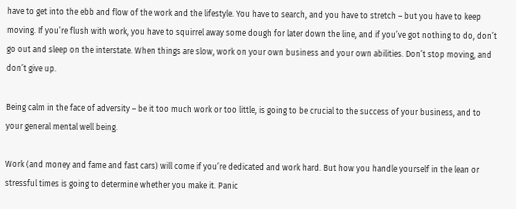have to get into the ebb and flow of the work and the lifestyle. You have to search, and you have to stretch – but you have to keep moving. If you’re flush with work, you have to squirrel away some dough for later down the line, and if you’ve got nothing to do, don’t go out and sleep on the interstate. When things are slow, work on your own business and your own abilities. Don’t stop moving, and don’t give up.

Being calm in the face of adversity – be it too much work or too little, is going to be crucial to the success of your business, and to your general mental well being.

Work (and money and fame and fast cars) will come if you’re dedicated and work hard. But how you handle yourself in the lean or stressful times is going to determine whether you make it. Panic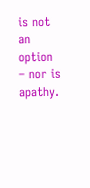is not an option – nor is apathy.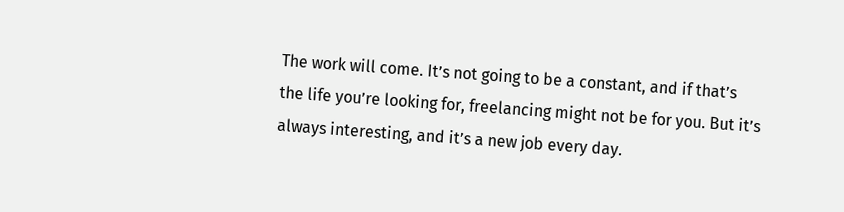The work will come. It’s not going to be a constant, and if that’s the life you’re looking for, freelancing might not be for you. But it’s always interesting, and it’s a new job every day.